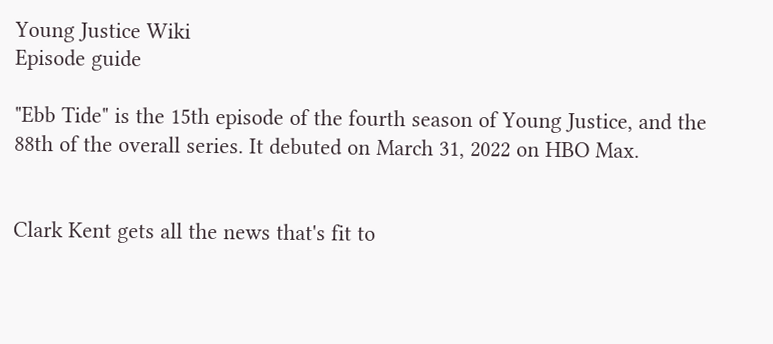Young Justice Wiki
Episode guide

"Ebb Tide" is the 15th episode of the fourth season of Young Justice, and the 88th of the overall series. It debuted on March 31, 2022 on HBO Max.


Clark Kent gets all the news that's fit to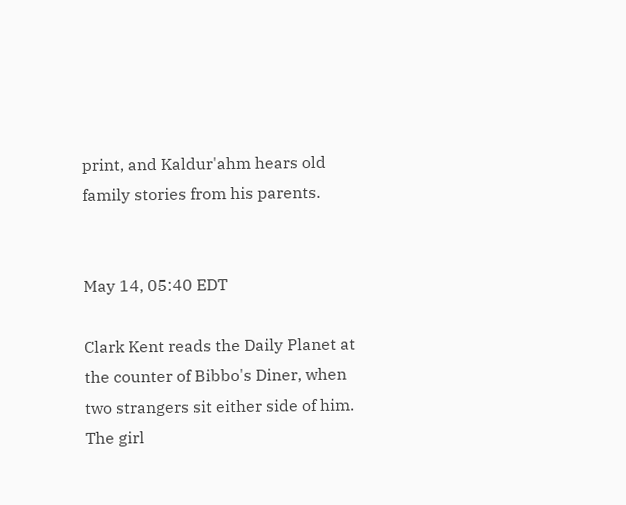print, and Kaldur'ahm hears old family stories from his parents.


May 14, 05:40 EDT

Clark Kent reads the Daily Planet at the counter of Bibbo's Diner, when two strangers sit either side of him. The girl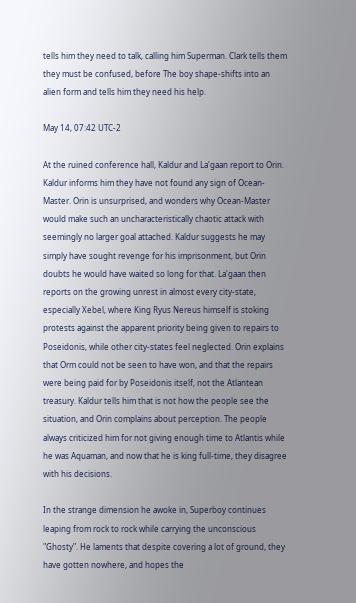tells him they need to talk, calling him Superman. Clark tells them they must be confused, before The boy shape-shifts into an alien form and tells him they need his help.

May 14, 07:42 UTC-2

At the ruined conference hall, Kaldur and La'gaan report to Orin. Kaldur informs him they have not found any sign of Ocean-Master. Orin is unsurprised, and wonders why Ocean-Master would make such an uncharacteristically chaotic attack with seemingly no larger goal attached. Kaldur suggests he may simply have sought revenge for his imprisonment, but Orin doubts he would have waited so long for that. La'gaan then reports on the growing unrest in almost every city-state, especially Xebel, where King Ryus Nereus himself is stoking protests against the apparent priority being given to repairs to Poseidonis, while other city-states feel neglected. Orin explains that Orm could not be seen to have won, and that the repairs were being paid for by Poseidonis itself, not the Atlantean treasury. Kaldur tells him that is not how the people see the situation, and Orin complains about perception. The people always criticized him for not giving enough time to Atlantis while he was Aquaman, and now that he is king full-time, they disagree with his decisions.

In the strange dimension he awoke in, Superboy continues leaping from rock to rock while carrying the unconscious "Ghosty". He laments that despite covering a lot of ground, they have gotten nowhere, and hopes the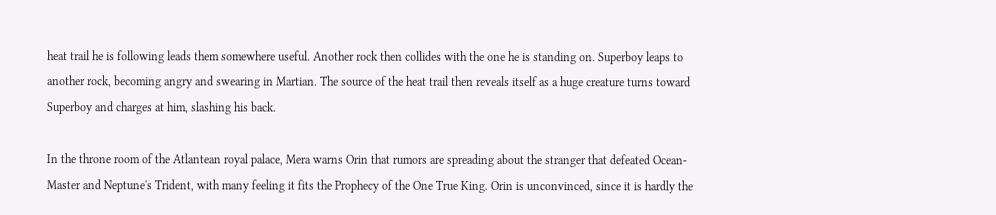heat trail he is following leads them somewhere useful. Another rock then collides with the one he is standing on. Superboy leaps to another rock, becoming angry and swearing in Martian. The source of the heat trail then reveals itself as a huge creature turns toward Superboy and charges at him, slashing his back.

In the throne room of the Atlantean royal palace, Mera warns Orin that rumors are spreading about the stranger that defeated Ocean-Master and Neptune's Trident, with many feeling it fits the Prophecy of the One True King. Orin is unconvinced, since it is hardly the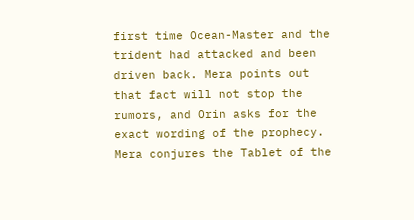first time Ocean-Master and the trident had attacked and been driven back. Mera points out that fact will not stop the rumors, and Orin asks for the exact wording of the prophecy. Mera conjures the Tablet of the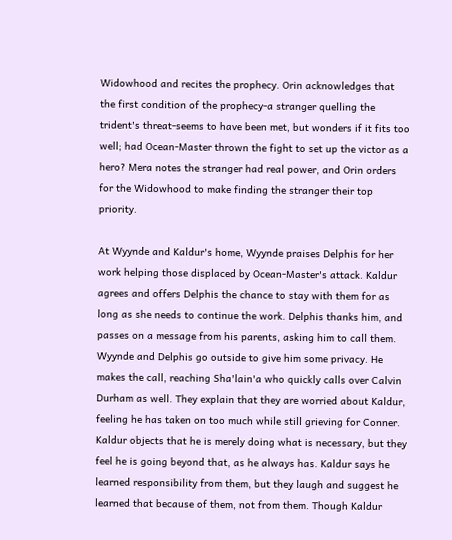Widowhood and recites the prophecy. Orin acknowledges that the first condition of the prophecy-a stranger quelling the trident's threat-seems to have been met, but wonders if it fits too well; had Ocean-Master thrown the fight to set up the victor as a hero? Mera notes the stranger had real power, and Orin orders for the Widowhood to make finding the stranger their top priority.

At Wyynde and Kaldur's home, Wyynde praises Delphis for her work helping those displaced by Ocean-Master's attack. Kaldur agrees and offers Delphis the chance to stay with them for as long as she needs to continue the work. Delphis thanks him, and passes on a message from his parents, asking him to call them. Wyynde and Delphis go outside to give him some privacy. He makes the call, reaching Sha'lain'a who quickly calls over Calvin Durham as well. They explain that they are worried about Kaldur, feeling he has taken on too much while still grieving for Conner. Kaldur objects that he is merely doing what is necessary, but they feel he is going beyond that, as he always has. Kaldur says he learned responsibility from them, but they laugh and suggest he learned that because of them, not from them. Though Kaldur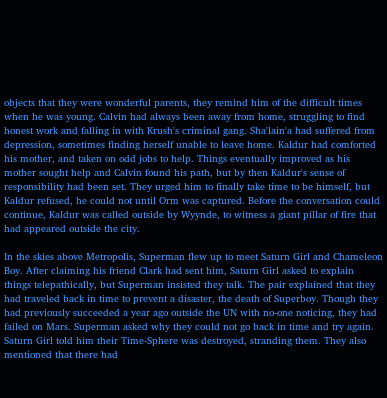objects that they were wonderful parents, they remind him of the difficult times when he was young. Calvin had always been away from home, struggling to find honest work and falling in with Krush's criminal gang. Sha'lain'a had suffered from depression, sometimes finding herself unable to leave home. Kaldur had comforted his mother, and taken on odd jobs to help. Things eventually improved as his mother sought help and Calvin found his path, but by then Kaldur's sense of responsibility had been set. They urged him to finally take time to be himself, but Kaldur refused, he could not until Orm was captured. Before the conversation could continue, Kaldur was called outside by Wyynde, to witness a giant pillar of fire that had appeared outside the city.

In the skies above Metropolis, Superman flew up to meet Saturn Girl and Chameleon Boy. After claiming his friend Clark had sent him, Saturn Girl asked to explain things telepathically, but Superman insisted they talk. The pair explained that they had traveled back in time to prevent a disaster, the death of Superboy. Though they had previously succeeded a year ago outside the UN with no-one noticing, they had failed on Mars. Superman asked why they could not go back in time and try again. Saturn Girl told him their Time-Sphere was destroyed, stranding them. They also mentioned that there had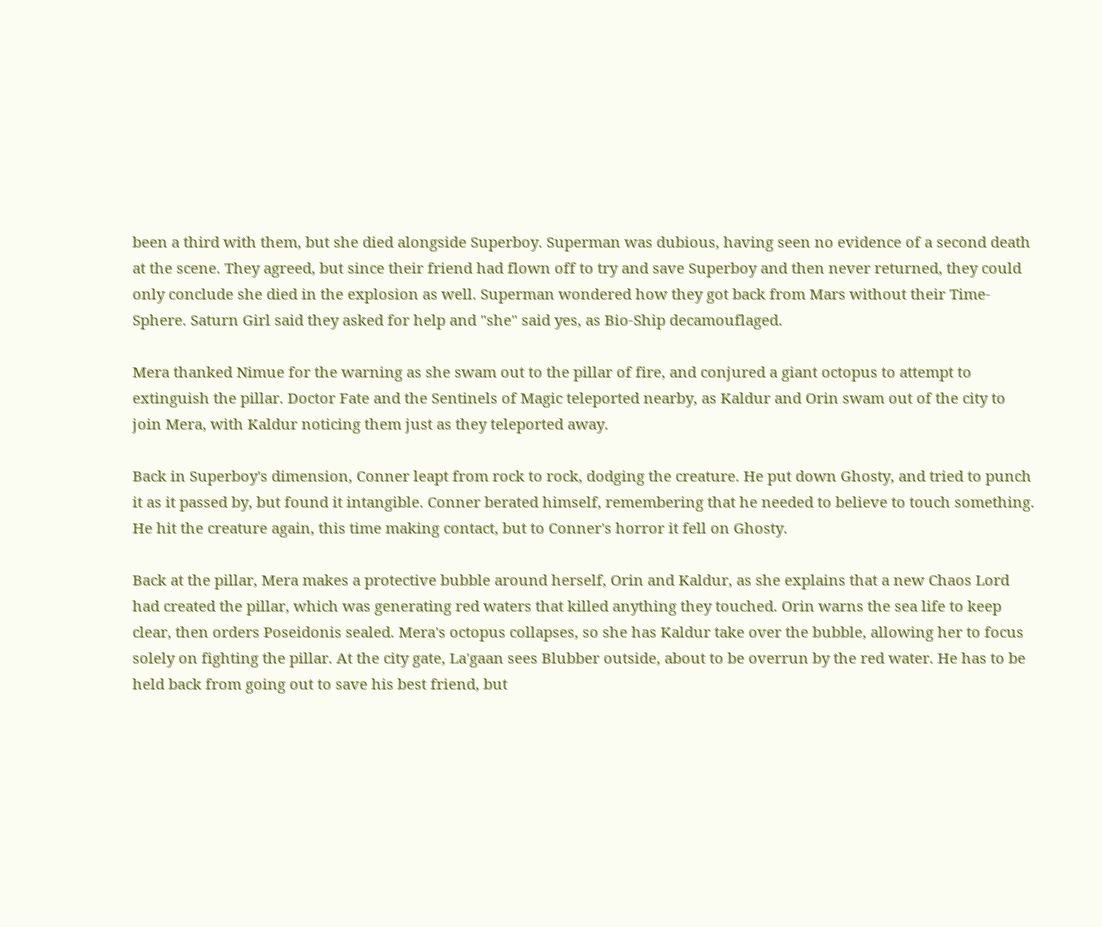been a third with them, but she died alongside Superboy. Superman was dubious, having seen no evidence of a second death at the scene. They agreed, but since their friend had flown off to try and save Superboy and then never returned, they could only conclude she died in the explosion as well. Superman wondered how they got back from Mars without their Time-Sphere. Saturn Girl said they asked for help and "she" said yes, as Bio-Ship decamouflaged.

Mera thanked Nimue for the warning as she swam out to the pillar of fire, and conjured a giant octopus to attempt to extinguish the pillar. Doctor Fate and the Sentinels of Magic teleported nearby, as Kaldur and Orin swam out of the city to join Mera, with Kaldur noticing them just as they teleported away.

Back in Superboy's dimension, Conner leapt from rock to rock, dodging the creature. He put down Ghosty, and tried to punch it as it passed by, but found it intangible. Conner berated himself, remembering that he needed to believe to touch something. He hit the creature again, this time making contact, but to Conner's horror it fell on Ghosty.

Back at the pillar, Mera makes a protective bubble around herself, Orin and Kaldur, as she explains that a new Chaos Lord had created the pillar, which was generating red waters that killed anything they touched. Orin warns the sea life to keep clear, then orders Poseidonis sealed. Mera's octopus collapses, so she has Kaldur take over the bubble, allowing her to focus solely on fighting the pillar. At the city gate, La'gaan sees Blubber outside, about to be overrun by the red water. He has to be held back from going out to save his best friend, but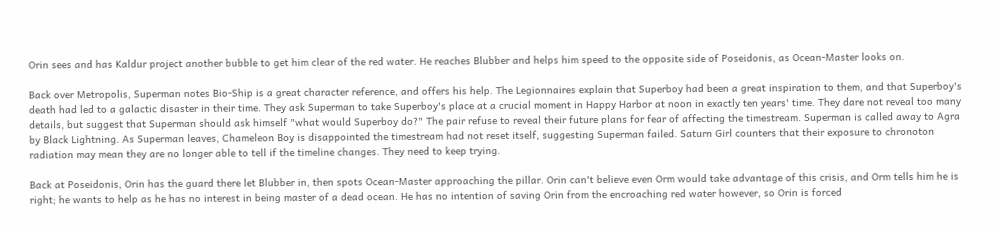Orin sees and has Kaldur project another bubble to get him clear of the red water. He reaches Blubber and helps him speed to the opposite side of Poseidonis, as Ocean-Master looks on.

Back over Metropolis, Superman notes Bio-Ship is a great character reference, and offers his help. The Legionnaires explain that Superboy had been a great inspiration to them, and that Superboy's death had led to a galactic disaster in their time. They ask Superman to take Superboy's place at a crucial moment in Happy Harbor at noon in exactly ten years' time. They dare not reveal too many details, but suggest that Superman should ask himself "what would Superboy do?" The pair refuse to reveal their future plans for fear of affecting the timestream. Superman is called away to Agra by Black Lightning. As Superman leaves, Chameleon Boy is disappointed the timestream had not reset itself, suggesting Superman failed. Saturn Girl counters that their exposure to chronoton radiation may mean they are no longer able to tell if the timeline changes. They need to keep trying.

Back at Poseidonis, Orin has the guard there let Blubber in, then spots Ocean-Master approaching the pillar. Orin can't believe even Orm would take advantage of this crisis, and Orm tells him he is right; he wants to help as he has no interest in being master of a dead ocean. He has no intention of saving Orin from the encroaching red water however, so Orin is forced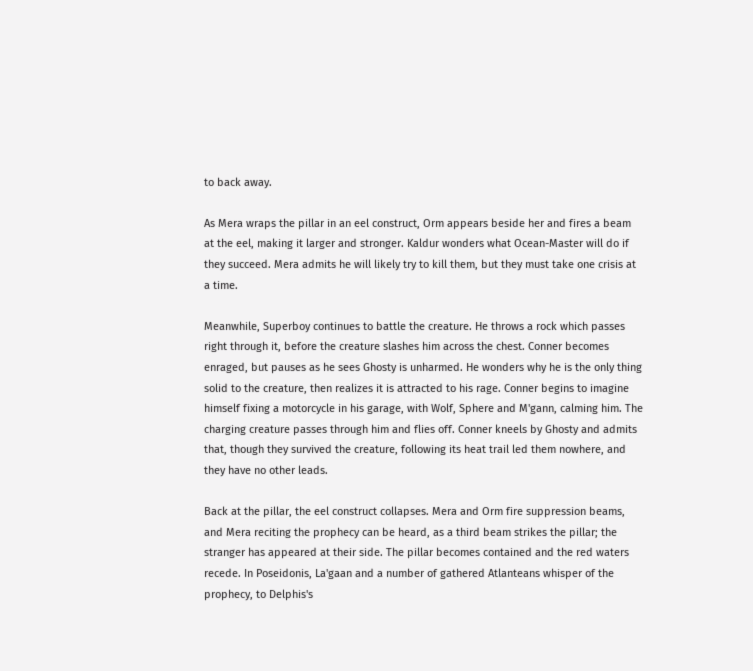to back away.

As Mera wraps the pillar in an eel construct, Orm appears beside her and fires a beam at the eel, making it larger and stronger. Kaldur wonders what Ocean-Master will do if they succeed. Mera admits he will likely try to kill them, but they must take one crisis at a time.

Meanwhile, Superboy continues to battle the creature. He throws a rock which passes right through it, before the creature slashes him across the chest. Conner becomes enraged, but pauses as he sees Ghosty is unharmed. He wonders why he is the only thing solid to the creature, then realizes it is attracted to his rage. Conner begins to imagine himself fixing a motorcycle in his garage, with Wolf, Sphere and M'gann, calming him. The charging creature passes through him and flies off. Conner kneels by Ghosty and admits that, though they survived the creature, following its heat trail led them nowhere, and they have no other leads.

Back at the pillar, the eel construct collapses. Mera and Orm fire suppression beams, and Mera reciting the prophecy can be heard, as a third beam strikes the pillar; the stranger has appeared at their side. The pillar becomes contained and the red waters recede. In Poseidonis, La'gaan and a number of gathered Atlanteans whisper of the prophecy, to Delphis's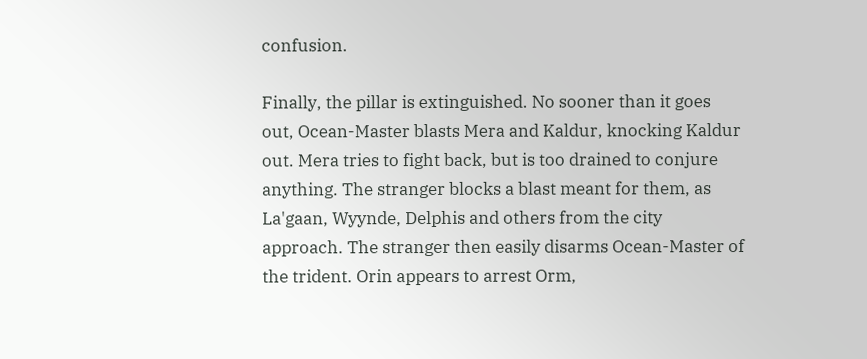confusion.

Finally, the pillar is extinguished. No sooner than it goes out, Ocean-Master blasts Mera and Kaldur, knocking Kaldur out. Mera tries to fight back, but is too drained to conjure anything. The stranger blocks a blast meant for them, as La'gaan, Wyynde, Delphis and others from the city approach. The stranger then easily disarms Ocean-Master of the trident. Orin appears to arrest Orm,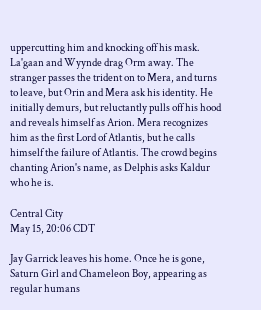uppercutting him and knocking off his mask. La'gaan and Wyynde drag Orm away. The stranger passes the trident on to Mera, and turns to leave, but Orin and Mera ask his identity. He initially demurs, but reluctantly pulls off his hood and reveals himself as Arion. Mera recognizes him as the first Lord of Atlantis, but he calls himself the failure of Atlantis. The crowd begins chanting Arion's name, as Delphis asks Kaldur who he is.

Central City
May 15, 20:06 CDT

Jay Garrick leaves his home. Once he is gone, Saturn Girl and Chameleon Boy, appearing as regular humans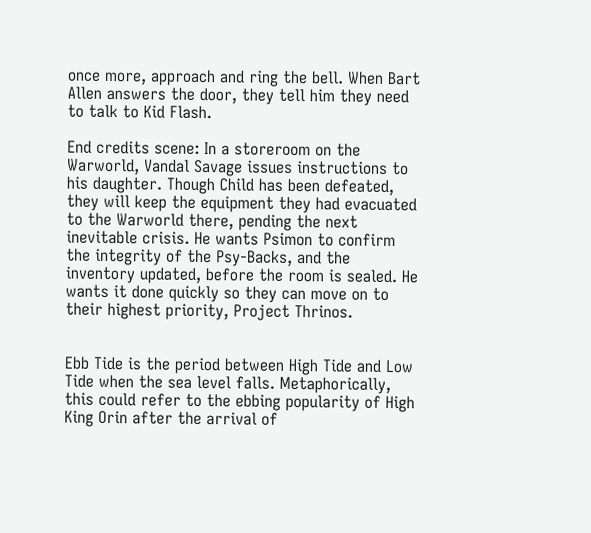once more, approach and ring the bell. When Bart Allen answers the door, they tell him they need to talk to Kid Flash.

End credits scene: In a storeroom on the Warworld, Vandal Savage issues instructions to his daughter. Though Child has been defeated, they will keep the equipment they had evacuated to the Warworld there, pending the next inevitable crisis. He wants Psimon to confirm the integrity of the Psy-Backs, and the inventory updated, before the room is sealed. He wants it done quickly so they can move on to their highest priority, Project Thrinos.


Ebb Tide is the period between High Tide and Low Tide when the sea level falls. Metaphorically, this could refer to the ebbing popularity of High King Orin after the arrival of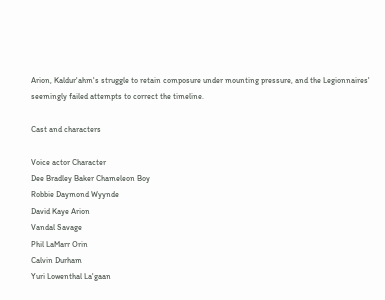Arion, Kaldur'ahm's struggle to retain composure under mounting pressure, and the Legionnaires' seemingly failed attempts to correct the timeline.

Cast and characters

Voice actor Character
Dee Bradley Baker Chameleon Boy
Robbie Daymond Wyynde
David Kaye Arion
Vandal Savage
Phil LaMarr Orin
Calvin Durham
Yuri Lowenthal La'gaan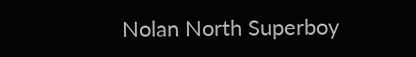Nolan North Superboy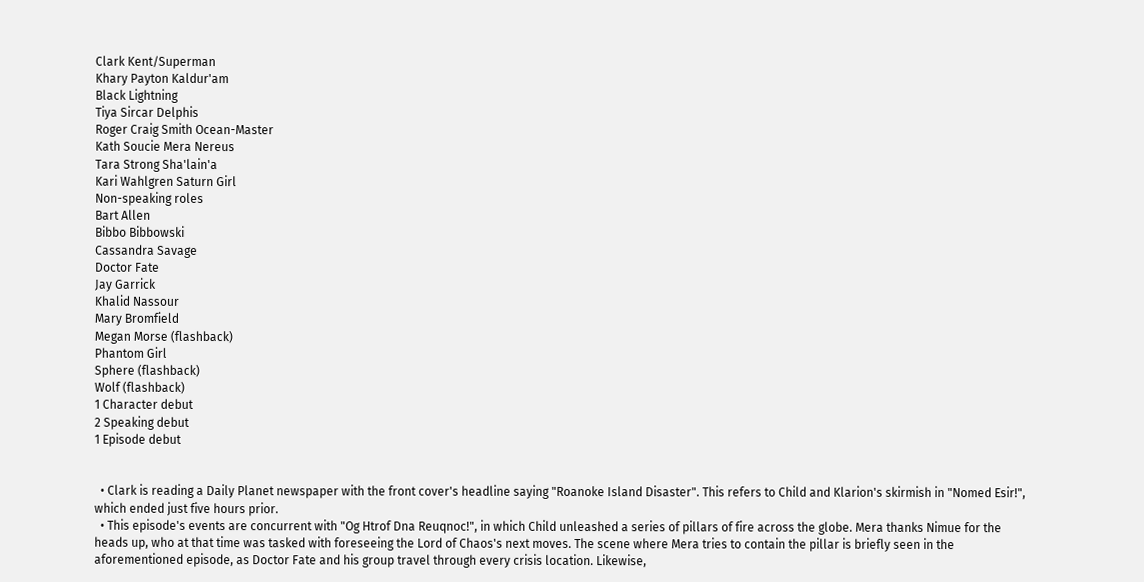Clark Kent/Superman
Khary Payton Kaldur'am
Black Lightning
Tiya Sircar Delphis
Roger Craig Smith Ocean-Master
Kath Soucie Mera Nereus
Tara Strong Sha'lain'a
Kari Wahlgren Saturn Girl
Non-speaking roles
Bart Allen
Bibbo Bibbowski
Cassandra Savage
Doctor Fate
Jay Garrick
Khalid Nassour
Mary Bromfield
Megan Morse (flashback)
Phantom Girl
Sphere (flashback)
Wolf (flashback)
1 Character debut
2 Speaking debut
1 Episode debut


  • Clark is reading a Daily Planet newspaper with the front cover's headline saying "Roanoke Island Disaster". This refers to Child and Klarion's skirmish in "Nomed Esir!", which ended just five hours prior.
  • This episode's events are concurrent with "Og Htrof Dna Reuqnoc!", in which Child unleashed a series of pillars of fire across the globe. Mera thanks Nimue for the heads up, who at that time was tasked with foreseeing the Lord of Chaos's next moves. The scene where Mera tries to contain the pillar is briefly seen in the aforementioned episode, as Doctor Fate and his group travel through every crisis location. Likewise,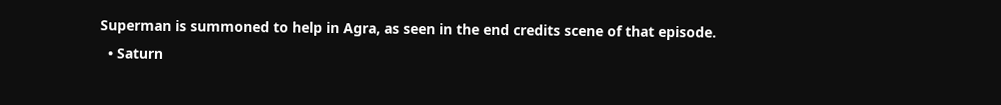Superman is summoned to help in Agra, as seen in the end credits scene of that episode.
  • Saturn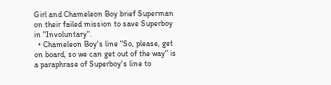Girl and Chameleon Boy brief Superman on their failed mission to save Superboy in "Involuntary".
  • Chameleon Boy's line "So, please, get on board, so we can get out of the way" is a paraphrase of Superboy's line to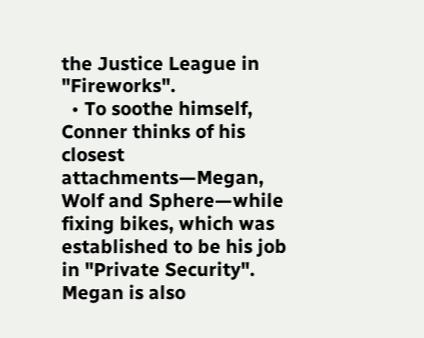the Justice League in "Fireworks".
  • To soothe himself, Conner thinks of his closest attachments—Megan, Wolf and Sphere—while fixing bikes, which was established to be his job in "Private Security". Megan is also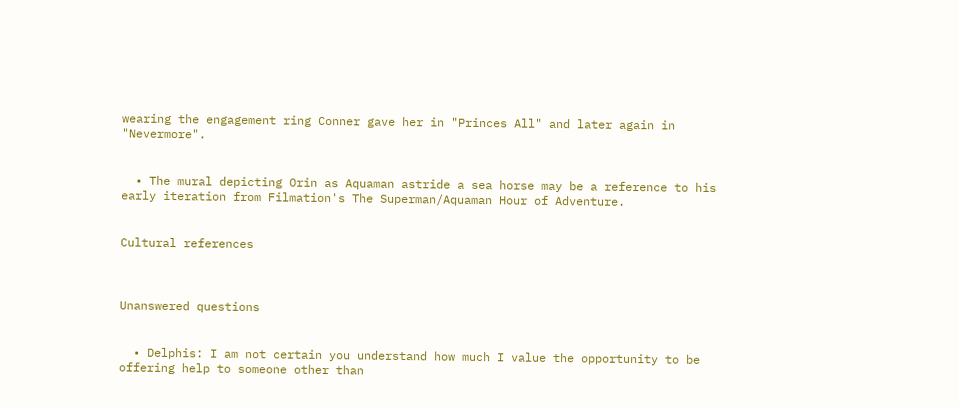wearing the engagement ring Conner gave her in "Princes All" and later again in "Nevermore".


  • The mural depicting Orin as Aquaman astride a sea horse may be a reference to his early iteration from Filmation's The Superman/Aquaman Hour of Adventure.


Cultural references



Unanswered questions


  • Delphis: I am not certain you understand how much I value the opportunity to be offering help to someone other than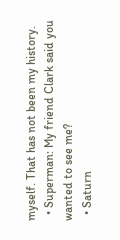myself. That has not been my history.
  • Superman: My friend Clark said you wanted to see me?
  • Saturn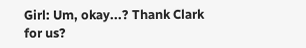Girl: Um, okay...? Thank Clark for us?